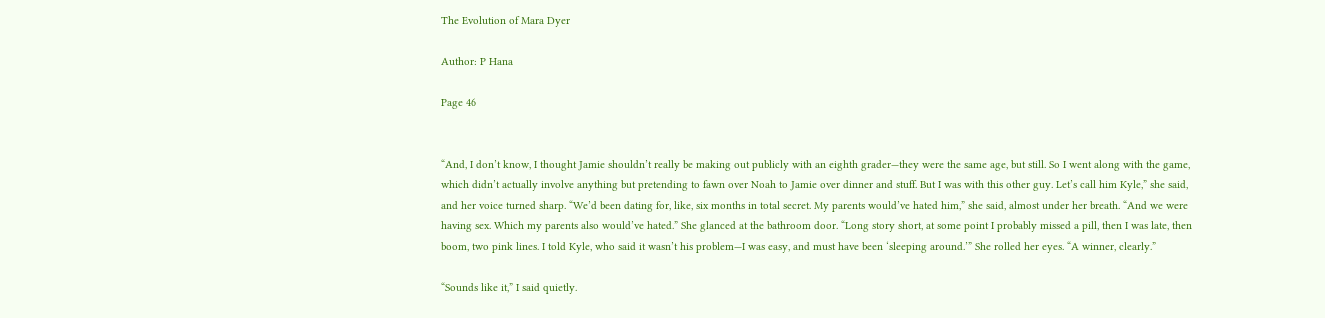The Evolution of Mara Dyer

Author: P Hana

Page 46


“And, I don’t know, I thought Jamie shouldn’t really be making out publicly with an eighth grader—they were the same age, but still. So I went along with the game, which didn’t actually involve anything but pretending to fawn over Noah to Jamie over dinner and stuff. But I was with this other guy. Let’s call him Kyle,” she said, and her voice turned sharp. “We’d been dating for, like, six months in total secret. My parents would’ve hated him,” she said, almost under her breath. “And we were having sex. Which my parents also would’ve hated.” She glanced at the bathroom door. “Long story short, at some point I probably missed a pill, then I was late, then boom, two pink lines. I told Kyle, who said it wasn’t his problem—I was easy, and must have been ‘sleeping around.’” She rolled her eyes. “A winner, clearly.”

“Sounds like it,” I said quietly.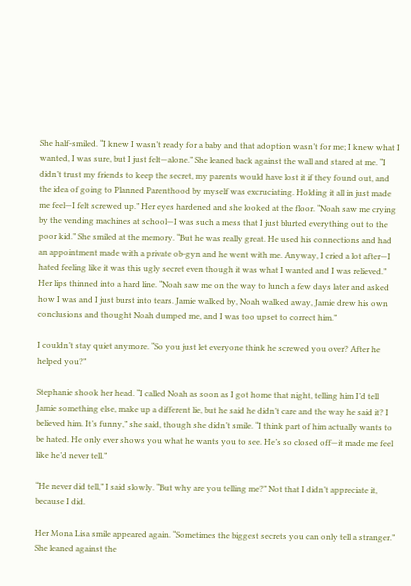She half-smiled. “I knew I wasn’t ready for a baby and that adoption wasn’t for me; I knew what I wanted, I was sure, but I just felt—alone.” She leaned back against the wall and stared at me. “I didn’t trust my friends to keep the secret, my parents would have lost it if they found out, and the idea of going to Planned Parenthood by myself was excruciating. Holding it all in just made me feel—I felt screwed up.” Her eyes hardened and she looked at the floor. “Noah saw me crying by the vending machines at school—I was such a mess that I just blurted everything out to the poor kid.” She smiled at the memory. “But he was really great. He used his connections and had an appointment made with a private ob-gyn and he went with me. Anyway, I cried a lot after—I hated feeling like it was this ugly secret even though it was what I wanted and I was relieved.” Her lips thinned into a hard line. “Noah saw me on the way to lunch a few days later and asked how I was and I just burst into tears. Jamie walked by, Noah walked away, Jamie drew his own conclusions and thought Noah dumped me, and I was too upset to correct him.”

I couldn’t stay quiet anymore. “So you just let everyone think he screwed you over? After he helped you?”

Stephanie shook her head. “I called Noah as soon as I got home that night, telling him I’d tell Jamie something else, make up a different lie, but he said he didn’t care and the way he said it? I believed him. It’s funny,” she said, though she didn’t smile. “I think part of him actually wants to be hated. He only ever shows you what he wants you to see. He’s so closed off—it made me feel like he’d never tell.”

“He never did tell,” I said slowly. “But why are you telling me?” Not that I didn’t appreciate it, because I did.

Her Mona Lisa smile appeared again. “Sometimes the biggest secrets you can only tell a stranger.” She leaned against the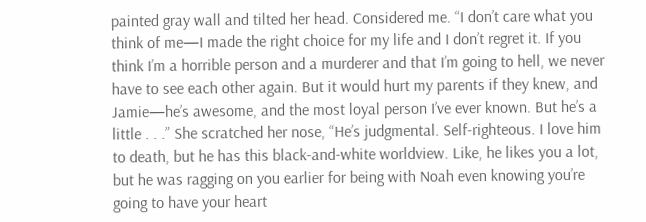painted gray wall and tilted her head. Considered me. “I don’t care what you think of me—I made the right choice for my life and I don’t regret it. If you think I’m a horrible person and a murderer and that I’m going to hell, we never have to see each other again. But it would hurt my parents if they knew, and Jamie—he’s awesome, and the most loyal person I’ve ever known. But he’s a little . . .” She scratched her nose, “He’s judgmental. Self-righteous. I love him to death, but he has this black-and-white worldview. Like, he likes you a lot, but he was ragging on you earlier for being with Noah even knowing you’re going to have your heart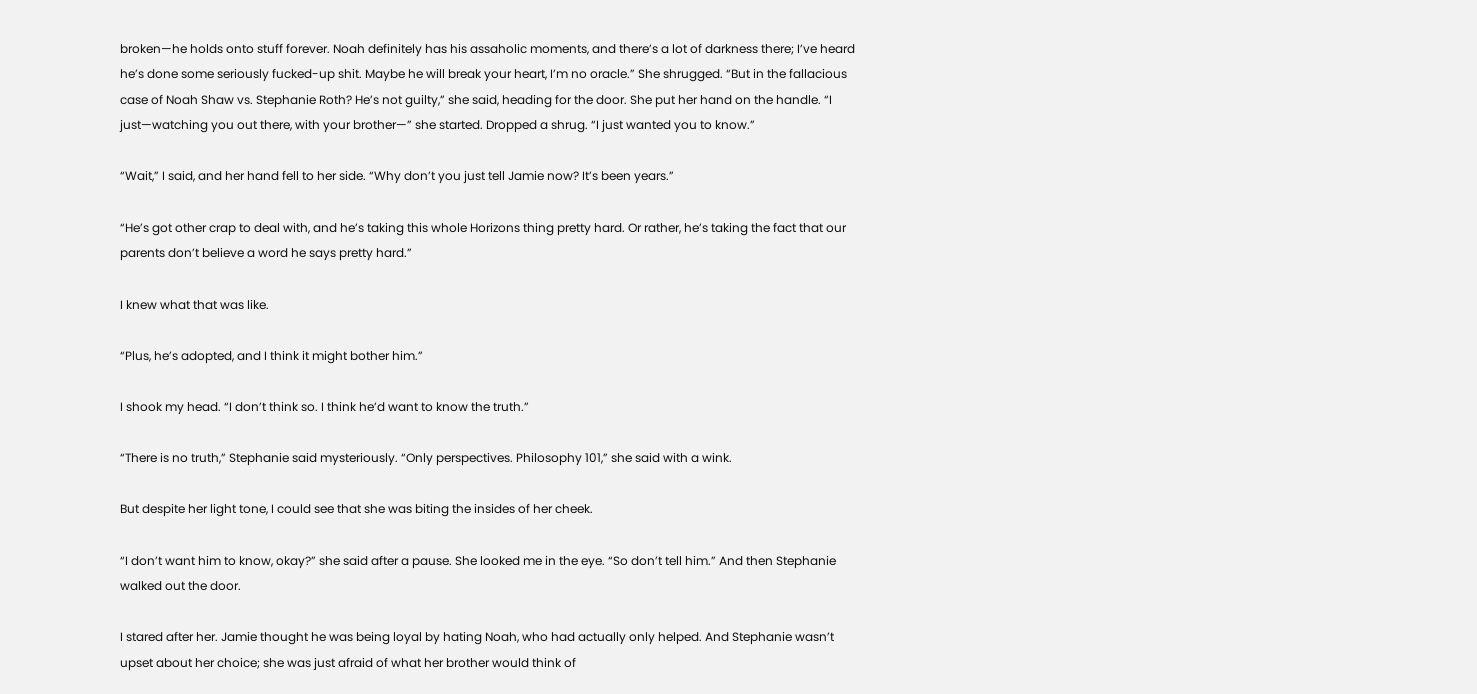broken—he holds onto stuff forever. Noah definitely has his assaholic moments, and there’s a lot of darkness there; I’ve heard he’s done some seriously fucked-up shit. Maybe he will break your heart, I’m no oracle.” She shrugged. “But in the fallacious case of Noah Shaw vs. Stephanie Roth? He’s not guilty,” she said, heading for the door. She put her hand on the handle. “I just—watching you out there, with your brother—” she started. Dropped a shrug. “I just wanted you to know.”

“Wait,” I said, and her hand fell to her side. “Why don’t you just tell Jamie now? It’s been years.”

“He’s got other crap to deal with, and he’s taking this whole Horizons thing pretty hard. Or rather, he’s taking the fact that our parents don’t believe a word he says pretty hard.”

I knew what that was like.

“Plus, he’s adopted, and I think it might bother him.”

I shook my head. “I don’t think so. I think he’d want to know the truth.”

“There is no truth,” Stephanie said mysteriously. “Only perspectives. Philosophy 101,” she said with a wink.

But despite her light tone, I could see that she was biting the insides of her cheek.

“I don’t want him to know, okay?” she said after a pause. She looked me in the eye. “So don’t tell him.” And then Stephanie walked out the door.

I stared after her. Jamie thought he was being loyal by hating Noah, who had actually only helped. And Stephanie wasn’t upset about her choice; she was just afraid of what her brother would think of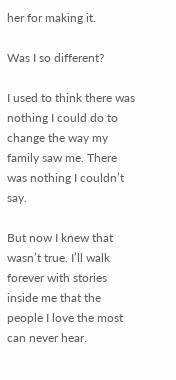her for making it.

Was I so different?

I used to think there was nothing I could do to change the way my family saw me. There was nothing I couldn’t say.

But now I knew that wasn’t true. I’ll walk forever with stories inside me that the people I love the most can never hear.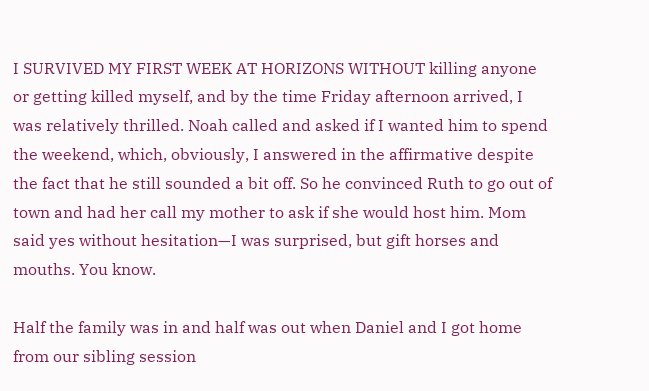I SURVIVED MY FIRST WEEK AT HORIZONS WITHOUT killing anyone or getting killed myself, and by the time Friday afternoon arrived, I was relatively thrilled. Noah called and asked if I wanted him to spend the weekend, which, obviously, I answered in the affirmative despite the fact that he still sounded a bit off. So he convinced Ruth to go out of town and had her call my mother to ask if she would host him. Mom said yes without hesitation—I was surprised, but gift horses and mouths. You know.

Half the family was in and half was out when Daniel and I got home from our sibling session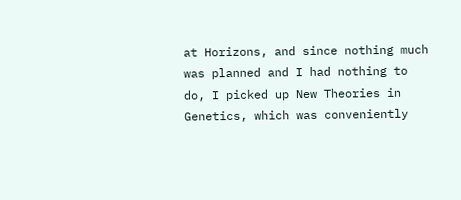at Horizons, and since nothing much was planned and I had nothing to do, I picked up New Theories in Genetics, which was conveniently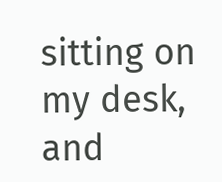sitting on my desk, and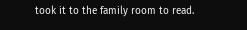took it to the family room to read.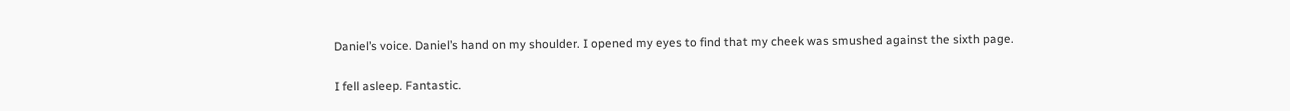Daniel’s voice. Daniel’s hand on my shoulder. I opened my eyes to find that my cheek was smushed against the sixth page.

I fell asleep. Fantastic.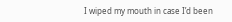I wiped my mouth in case I’d been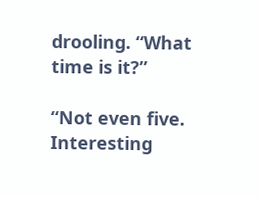drooling. “What time is it?”

“Not even five. Interesting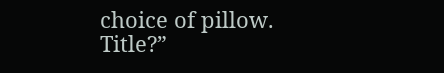choice of pillow. Title?”